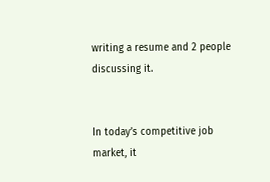writing a resume and 2 people discussing it.


In today’s competitive job market, it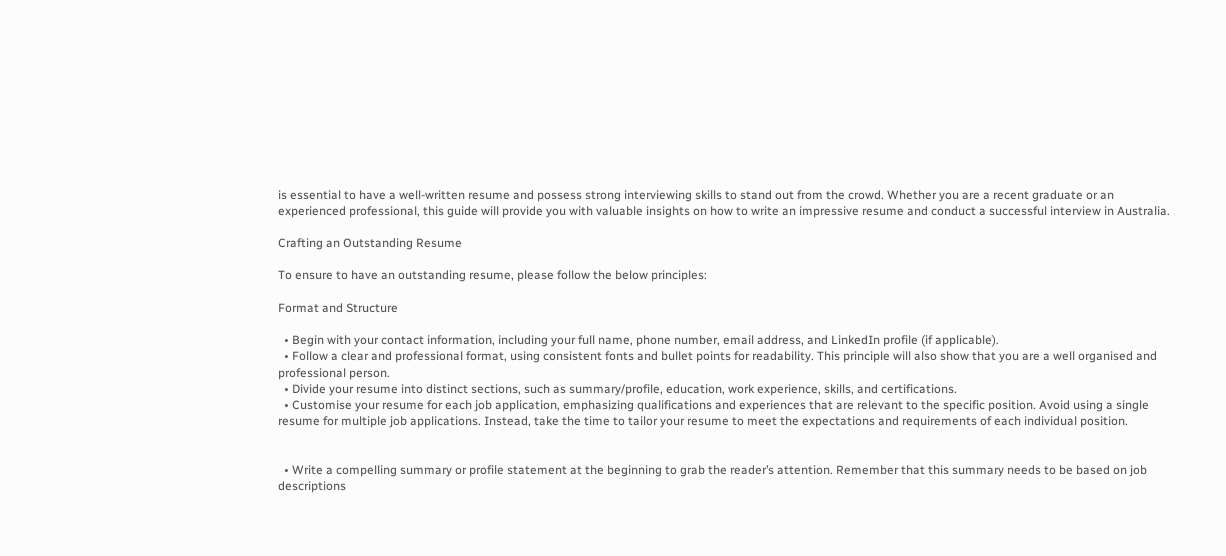is essential to have a well-written resume and possess strong interviewing skills to stand out from the crowd. Whether you are a recent graduate or an experienced professional, this guide will provide you with valuable insights on how to write an impressive resume and conduct a successful interview in Australia.

Crafting an Outstanding Resume

To ensure to have an outstanding resume, please follow the below principles:

Format and Structure

  • Begin with your contact information, including your full name, phone number, email address, and LinkedIn profile (if applicable).
  • Follow a clear and professional format, using consistent fonts and bullet points for readability. This principle will also show that you are a well organised and professional person.
  • Divide your resume into distinct sections, such as summary/profile, education, work experience, skills, and certifications.
  • Customise your resume for each job application, emphasizing qualifications and experiences that are relevant to the specific position. Avoid using a single resume for multiple job applications. Instead, take the time to tailor your resume to meet the expectations and requirements of each individual position.


  • Write a compelling summary or profile statement at the beginning to grab the reader’s attention. Remember that this summary needs to be based on job descriptions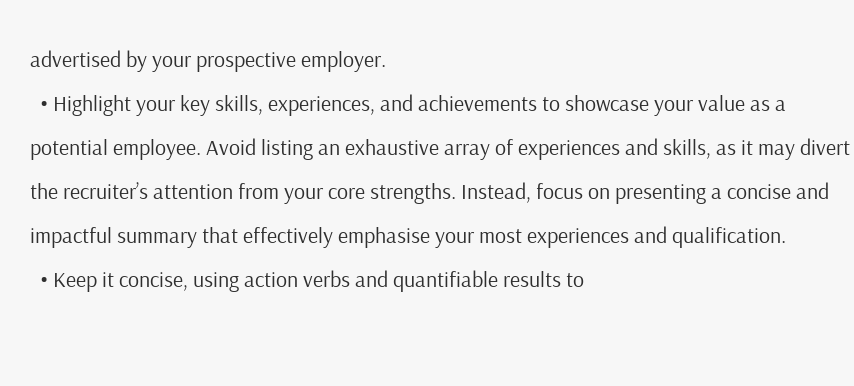advertised by your prospective employer.
  • Highlight your key skills, experiences, and achievements to showcase your value as a potential employee. Avoid listing an exhaustive array of experiences and skills, as it may divert the recruiter’s attention from your core strengths. Instead, focus on presenting a concise and impactful summary that effectively emphasise your most experiences and qualification.
  • Keep it concise, using action verbs and quantifiable results to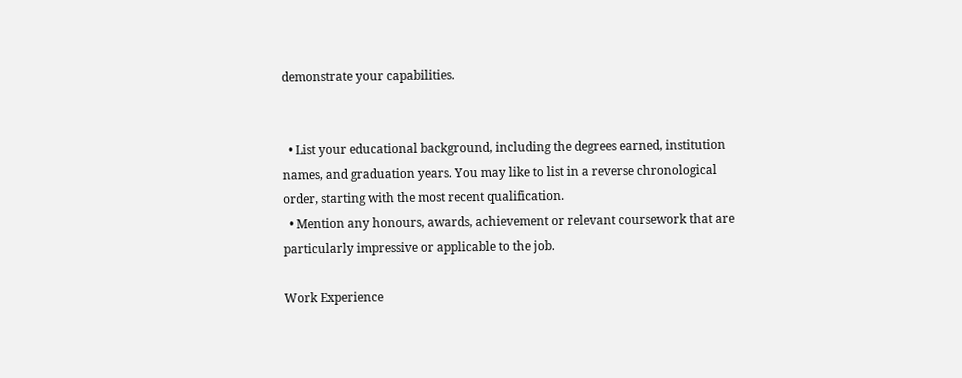demonstrate your capabilities.


  • List your educational background, including the degrees earned, institution names, and graduation years. You may like to list in a reverse chronological order, starting with the most recent qualification.
  • Mention any honours, awards, achievement or relevant coursework that are particularly impressive or applicable to the job.

Work Experience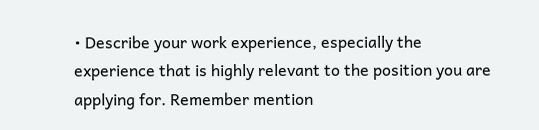• Describe your work experience, especially the experience that is highly relevant to the position you are applying for. Remember mention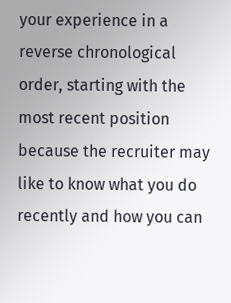your experience in a reverse chronological order, starting with the most recent position because the recruiter may like to know what you do recently and how you can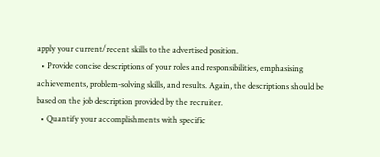apply your current/recent skills to the advertised position.
  • Provide concise descriptions of your roles and responsibilities, emphasising achievements, problem-solving skills, and results. Again, the descriptions should be based on the job description provided by the recruiter.
  • Quantify your accomplishments with specific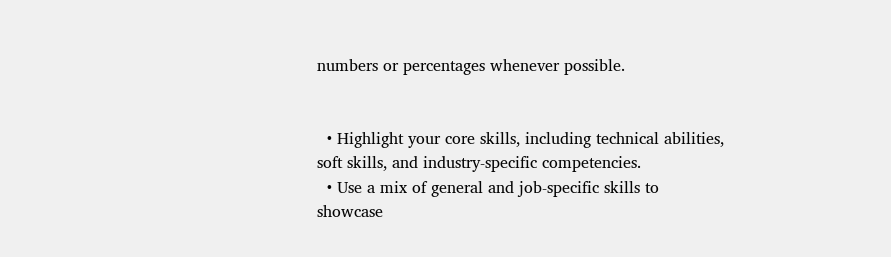numbers or percentages whenever possible.


  • Highlight your core skills, including technical abilities, soft skills, and industry-specific competencies.
  • Use a mix of general and job-specific skills to showcase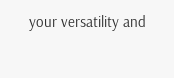your versatility and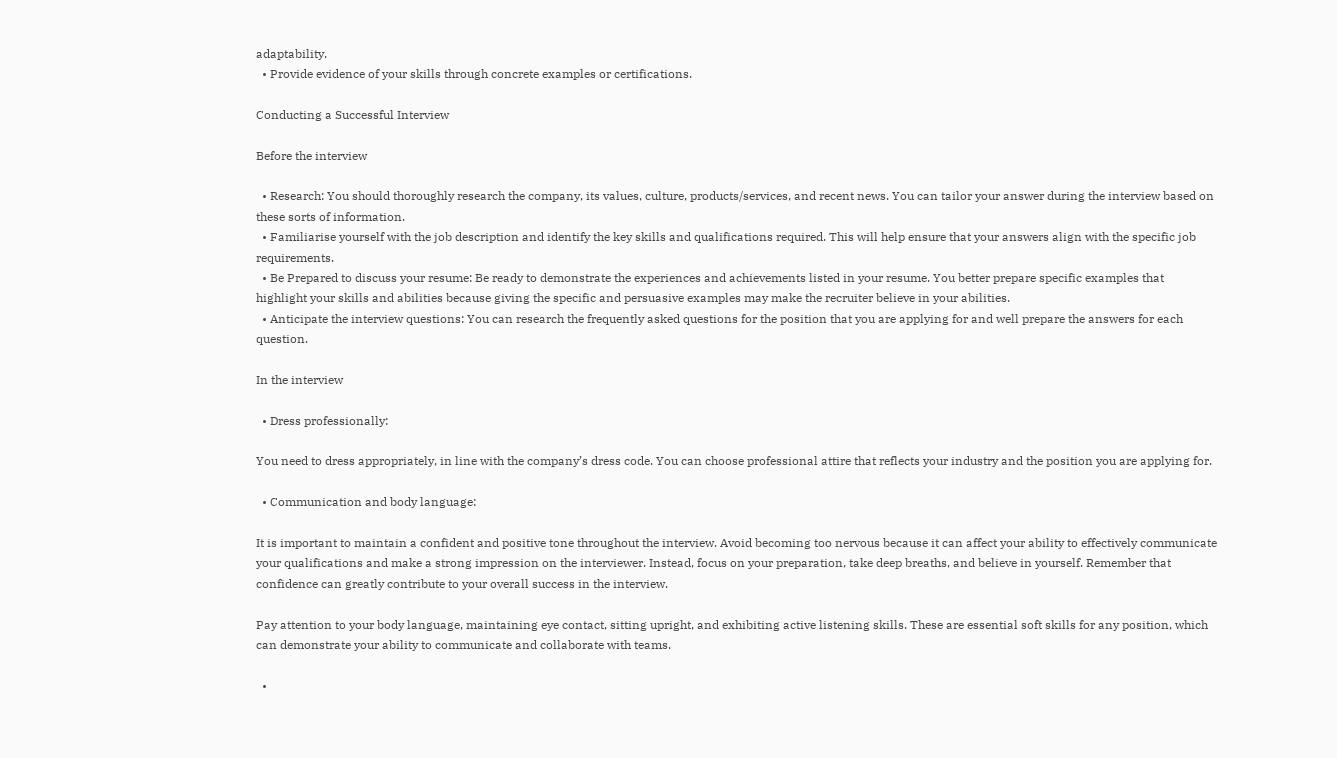adaptability.
  • Provide evidence of your skills through concrete examples or certifications.

Conducting a Successful Interview

Before the interview

  • Research: You should thoroughly research the company, its values, culture, products/services, and recent news. You can tailor your answer during the interview based on these sorts of information.
  • Familiarise yourself with the job description and identify the key skills and qualifications required. This will help ensure that your answers align with the specific job requirements.
  • Be Prepared to discuss your resume: Be ready to demonstrate the experiences and achievements listed in your resume. You better prepare specific examples that highlight your skills and abilities because giving the specific and persuasive examples may make the recruiter believe in your abilities.
  • Anticipate the interview questions: You can research the frequently asked questions for the position that you are applying for and well prepare the answers for each question.

In the interview

  • Dress professionally:

You need to dress appropriately, in line with the company’s dress code. You can choose professional attire that reflects your industry and the position you are applying for.

  • Communication and body language:

It is important to maintain a confident and positive tone throughout the interview. Avoid becoming too nervous because it can affect your ability to effectively communicate your qualifications and make a strong impression on the interviewer. Instead, focus on your preparation, take deep breaths, and believe in yourself. Remember that confidence can greatly contribute to your overall success in the interview.

Pay attention to your body language, maintaining eye contact, sitting upright, and exhibiting active listening skills. These are essential soft skills for any position, which can demonstrate your ability to communicate and collaborate with teams.

  •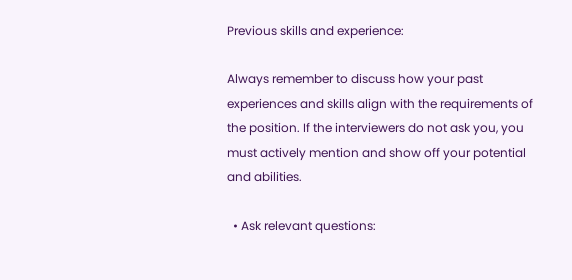Previous skills and experience:

Always remember to discuss how your past experiences and skills align with the requirements of the position. If the interviewers do not ask you, you must actively mention and show off your potential and abilities.

  • Ask relevant questions: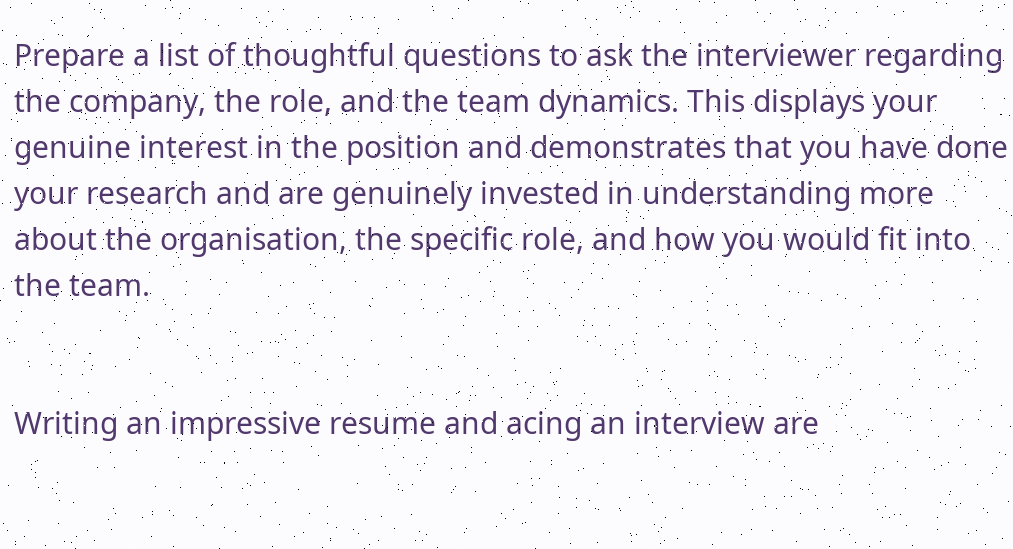Prepare a list of thoughtful questions to ask the interviewer regarding the company, the role, and the team dynamics. This displays your genuine interest in the position and demonstrates that you have done your research and are genuinely invested in understanding more about the organisation, the specific role, and how you would fit into the team.


Writing an impressive resume and acing an interview are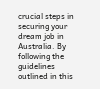crucial steps in securing your dream job in Australia. By following the guidelines outlined in this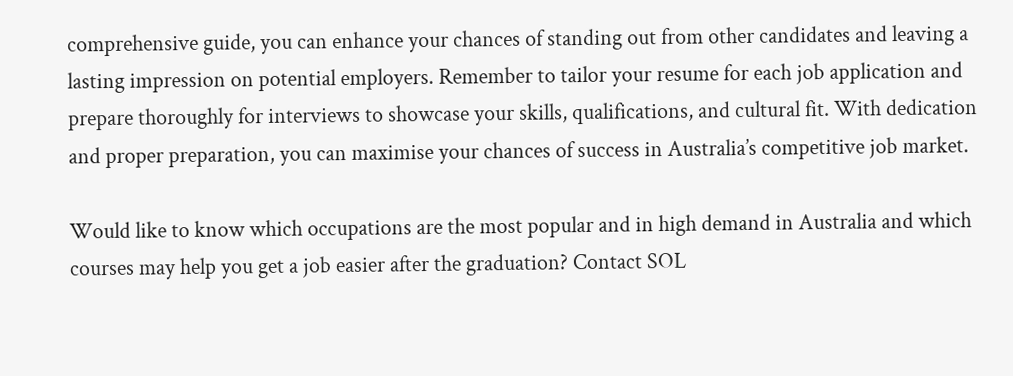comprehensive guide, you can enhance your chances of standing out from other candidates and leaving a lasting impression on potential employers. Remember to tailor your resume for each job application and prepare thoroughly for interviews to showcase your skills, qualifications, and cultural fit. With dedication and proper preparation, you can maximise your chances of success in Australia’s competitive job market.

Would like to know which occupations are the most popular and in high demand in Australia and which courses may help you get a job easier after the graduation? Contact SOL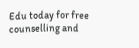Edu today for free counselling and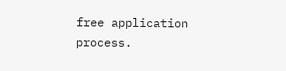free application process.